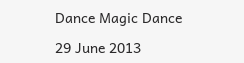Dance Magic Dance

29 June 2013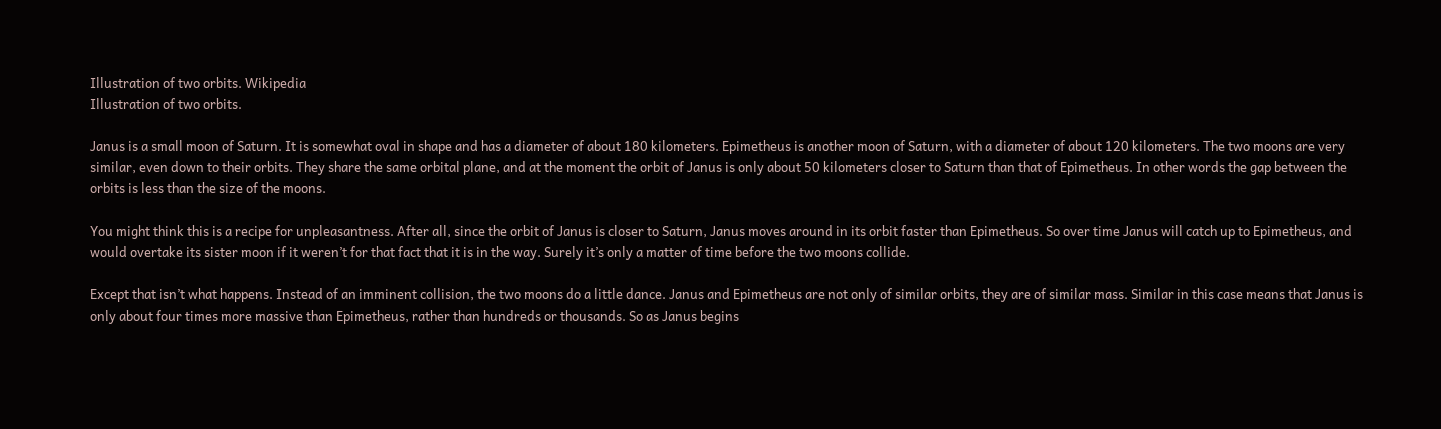Illustration of two orbits. Wikipedia
Illustration of two orbits.

Janus is a small moon of Saturn. It is somewhat oval in shape and has a diameter of about 180 kilometers. Epimetheus is another moon of Saturn, with a diameter of about 120 kilometers. The two moons are very similar, even down to their orbits. They share the same orbital plane, and at the moment the orbit of Janus is only about 50 kilometers closer to Saturn than that of Epimetheus. In other words the gap between the orbits is less than the size of the moons.

You might think this is a recipe for unpleasantness. After all, since the orbit of Janus is closer to Saturn, Janus moves around in its orbit faster than Epimetheus. So over time Janus will catch up to Epimetheus, and would overtake its sister moon if it weren’t for that fact that it is in the way. Surely it’s only a matter of time before the two moons collide.

Except that isn’t what happens. Instead of an imminent collision, the two moons do a little dance. Janus and Epimetheus are not only of similar orbits, they are of similar mass. Similar in this case means that Janus is only about four times more massive than Epimetheus, rather than hundreds or thousands. So as Janus begins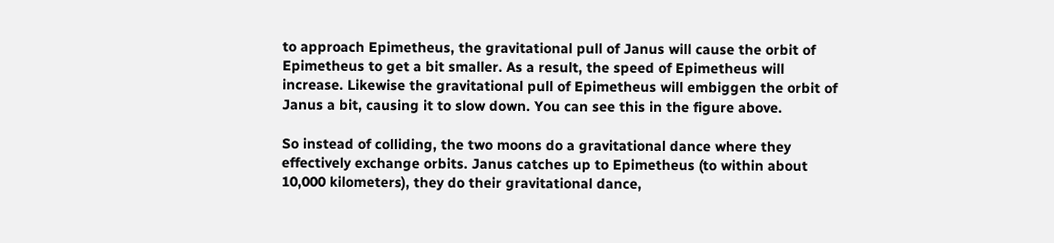to approach Epimetheus, the gravitational pull of Janus will cause the orbit of Epimetheus to get a bit smaller. As a result, the speed of Epimetheus will increase. Likewise the gravitational pull of Epimetheus will embiggen the orbit of Janus a bit, causing it to slow down. You can see this in the figure above.

So instead of colliding, the two moons do a gravitational dance where they effectively exchange orbits. Janus catches up to Epimetheus (to within about 10,000 kilometers), they do their gravitational dance,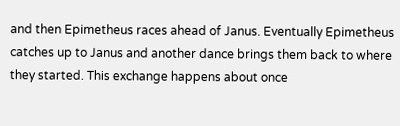and then Epimetheus races ahead of Janus. Eventually Epimetheus catches up to Janus and another dance brings them back to where they started. This exchange happens about once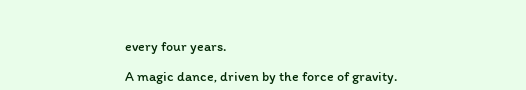every four years.

A magic dance, driven by the force of gravity.